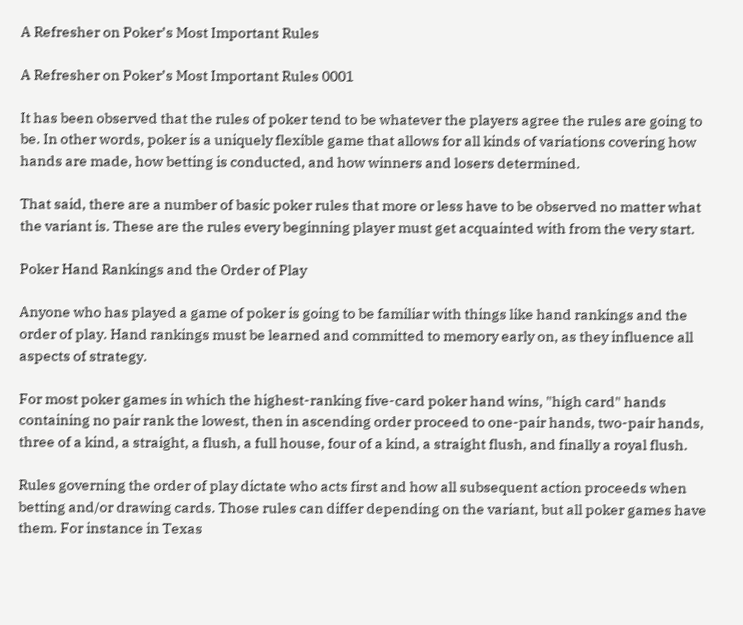A Refresher on Poker’s Most Important Rules

A Refresher on Poker’s Most Important Rules 0001

It has been observed that the rules of poker tend to be whatever the players agree the rules are going to be. In other words, poker is a uniquely flexible game that allows for all kinds of variations covering how hands are made, how betting is conducted, and how winners and losers determined.

That said, there are a number of basic poker rules that more or less have to be observed no matter what the variant is. These are the rules every beginning player must get acquainted with from the very start.

Poker Hand Rankings and the Order of Play

Anyone who has played a game of poker is going to be familiar with things like hand rankings and the order of play. Hand rankings must be learned and committed to memory early on, as they influence all aspects of strategy.

For most poker games in which the highest-ranking five-card poker hand wins, "high card" hands containing no pair rank the lowest, then in ascending order proceed to one-pair hands, two-pair hands, three of a kind, a straight, a flush, a full house, four of a kind, a straight flush, and finally a royal flush.

Rules governing the order of play dictate who acts first and how all subsequent action proceeds when betting and/or drawing cards. Those rules can differ depending on the variant, but all poker games have them. For instance in Texas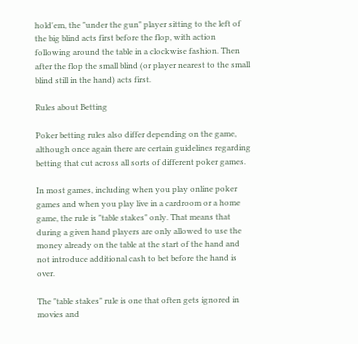hold'em, the "under the gun" player sitting to the left of the big blind acts first before the flop, with action following around the table in a clockwise fashion. Then after the flop the small blind (or player nearest to the small blind still in the hand) acts first.

Rules about Betting

Poker betting rules also differ depending on the game, although once again there are certain guidelines regarding betting that cut across all sorts of different poker games.

In most games, including when you play online poker games and when you play live in a cardroom or a home game, the rule is "table stakes" only. That means that during a given hand players are only allowed to use the money already on the table at the start of the hand and not introduce additional cash to bet before the hand is over.

The "table stakes" rule is one that often gets ignored in movies and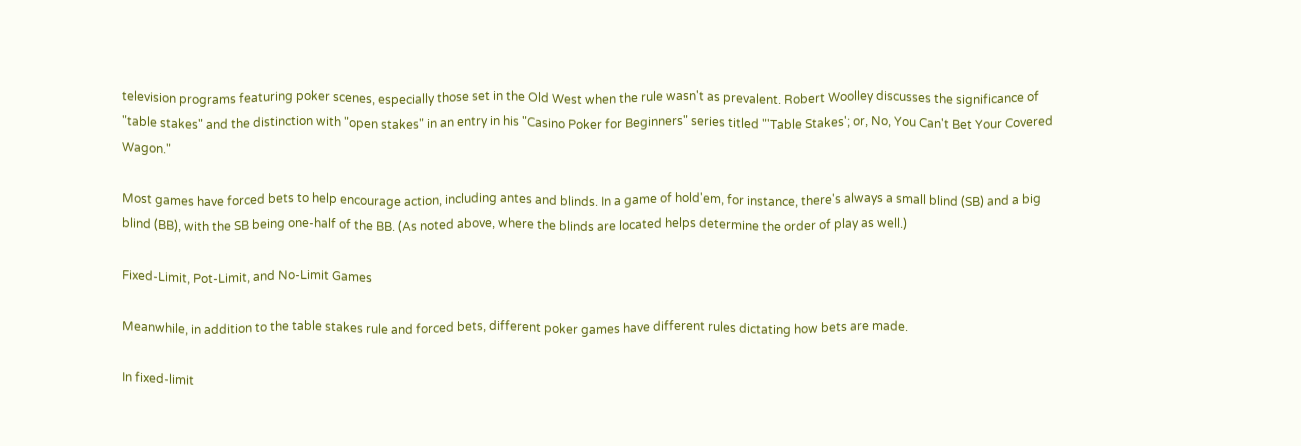television programs featuring poker scenes, especially those set in the Old West when the rule wasn't as prevalent. Robert Woolley discusses the significance of "table stakes" and the distinction with "open stakes" in an entry in his "Casino Poker for Beginners" series titled "'Table Stakes'; or, No, You Can't Bet Your Covered Wagon."

Most games have forced bets to help encourage action, including antes and blinds. In a game of hold'em, for instance, there's always a small blind (SB) and a big blind (BB), with the SB being one-half of the BB. (As noted above, where the blinds are located helps determine the order of play as well.)

Fixed-Limit, Pot-Limit, and No-Limit Games

Meanwhile, in addition to the table stakes rule and forced bets, different poker games have different rules dictating how bets are made.

In fixed-limit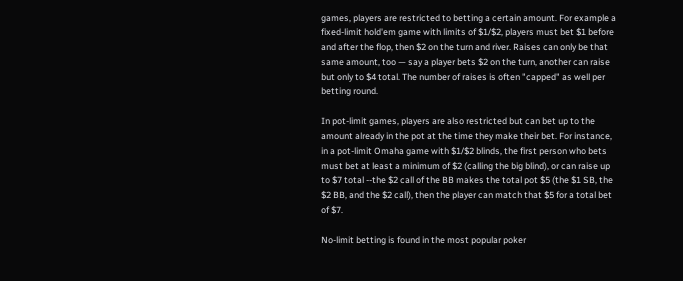games, players are restricted to betting a certain amount. For example a fixed-limit hold'em game with limits of $1/$2, players must bet $1 before and after the flop, then $2 on the turn and river. Raises can only be that same amount, too — say a player bets $2 on the turn, another can raise but only to $4 total. The number of raises is often "capped" as well per betting round.

In pot-limit games, players are also restricted but can bet up to the amount already in the pot at the time they make their bet. For instance, in a pot-limit Omaha game with $1/$2 blinds, the first person who bets must bet at least a minimum of $2 (calling the big blind), or can raise up to $7 total --the $2 call of the BB makes the total pot $5 (the $1 SB, the $2 BB, and the $2 call), then the player can match that $5 for a total bet of $7.

No-limit betting is found in the most popular poker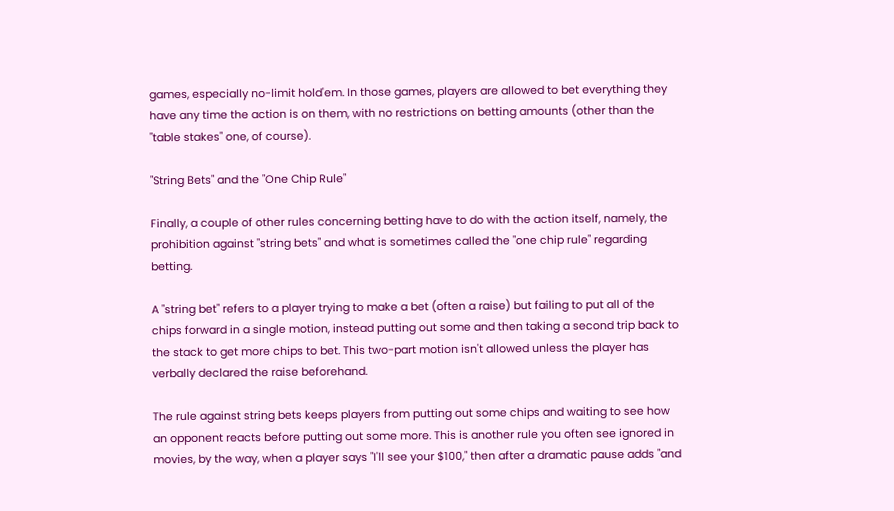games, especially no-limit hold'em. In those games, players are allowed to bet everything they have any time the action is on them, with no restrictions on betting amounts (other than the "table stakes" one, of course).

"String Bets" and the "One Chip Rule"

Finally, a couple of other rules concerning betting have to do with the action itself, namely, the prohibition against "string bets" and what is sometimes called the "one chip rule" regarding betting.

A "string bet" refers to a player trying to make a bet (often a raise) but failing to put all of the chips forward in a single motion, instead putting out some and then taking a second trip back to the stack to get more chips to bet. This two-part motion isn't allowed unless the player has verbally declared the raise beforehand.

The rule against string bets keeps players from putting out some chips and waiting to see how an opponent reacts before putting out some more. This is another rule you often see ignored in movies, by the way, when a player says "I'll see your $100," then after a dramatic pause adds "and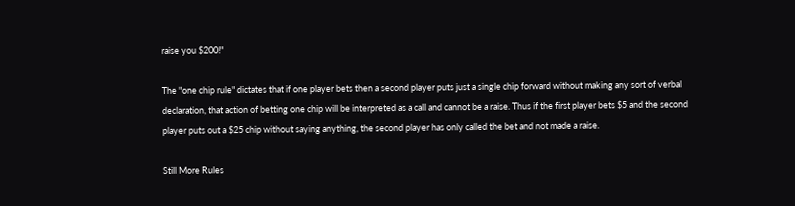raise you $200!"

The "one chip rule" dictates that if one player bets then a second player puts just a single chip forward without making any sort of verbal declaration, that action of betting one chip will be interpreted as a call and cannot be a raise. Thus if the first player bets $5 and the second player puts out a $25 chip without saying anything, the second player has only called the bet and not made a raise.

Still More Rules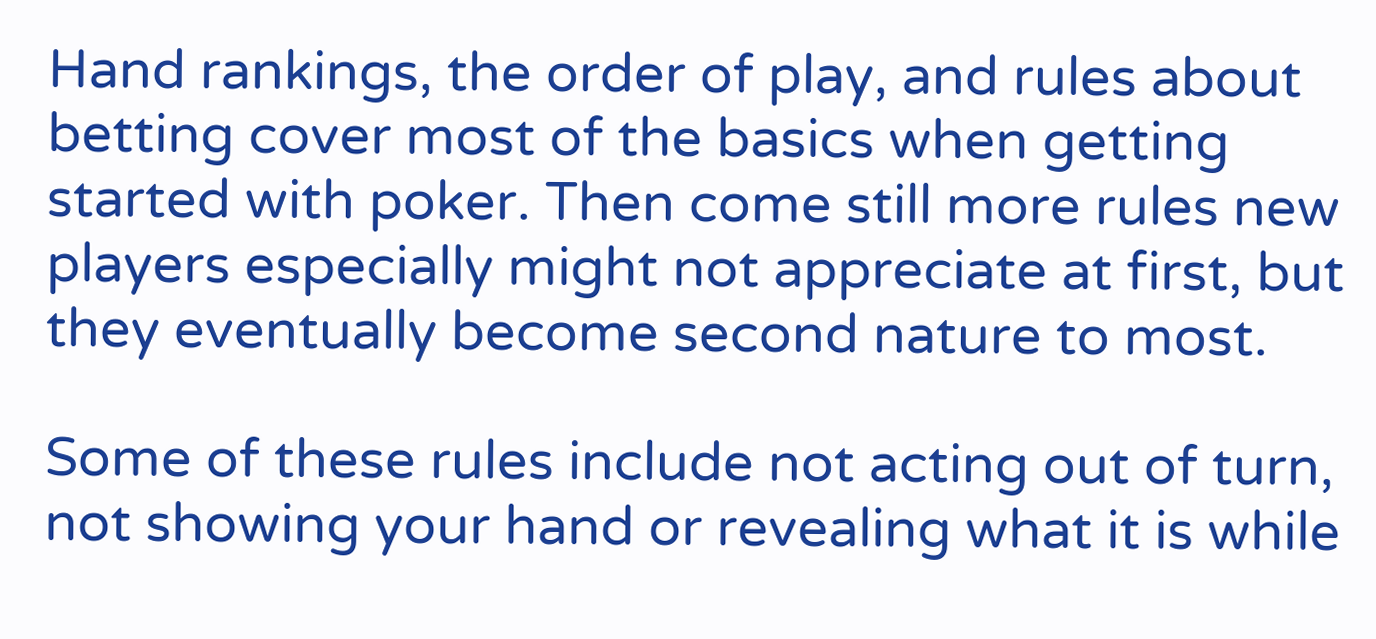Hand rankings, the order of play, and rules about betting cover most of the basics when getting started with poker. Then come still more rules new players especially might not appreciate at first, but they eventually become second nature to most.

Some of these rules include not acting out of turn, not showing your hand or revealing what it is while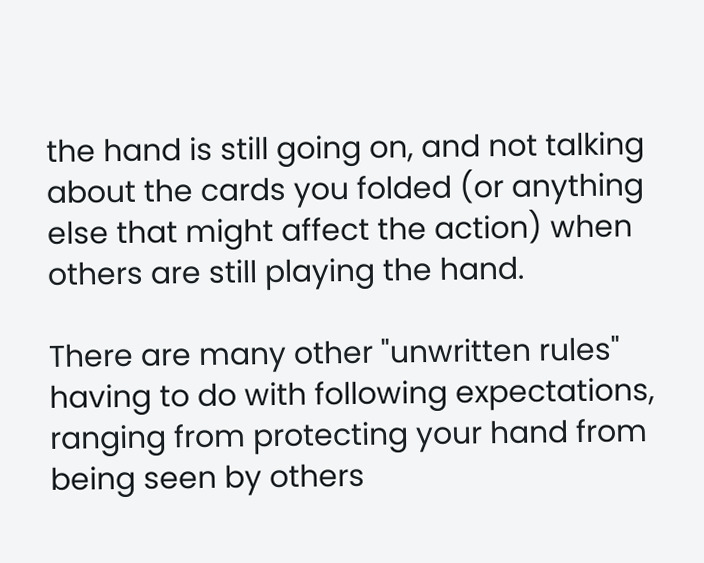the hand is still going on, and not talking about the cards you folded (or anything else that might affect the action) when others are still playing the hand.

There are many other "unwritten rules" having to do with following expectations, ranging from protecting your hand from being seen by others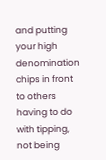and putting your high denomination chips in front to others having to do with tipping, not being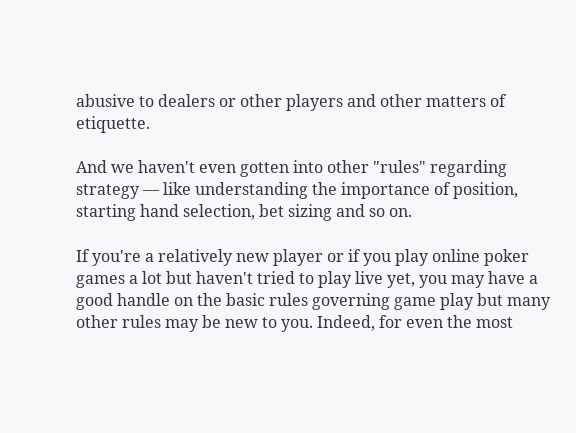abusive to dealers or other players and other matters of etiquette.

And we haven't even gotten into other "rules" regarding strategy — like understanding the importance of position, starting hand selection, bet sizing and so on.

If you're a relatively new player or if you play online poker games a lot but haven't tried to play live yet, you may have a good handle on the basic rules governing game play but many other rules may be new to you. Indeed, for even the most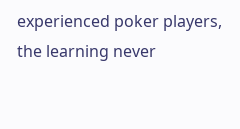experienced poker players, the learning never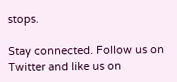stops.

Stay connected. Follow us on Twitter and like us on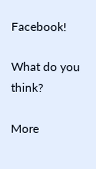Facebook!

What do you think?

More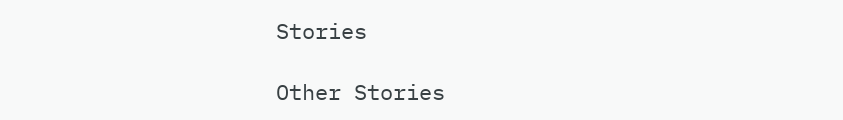Stories

Other Stories